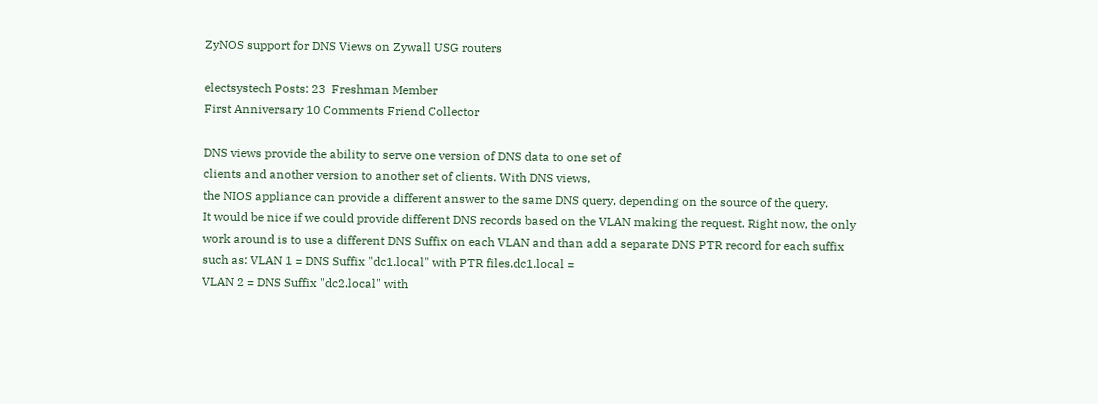ZyNOS support for DNS Views on Zywall USG routers

electsystech Posts: 23  Freshman Member
First Anniversary 10 Comments Friend Collector

DNS views provide the ability to serve one version of DNS data to one set of
clients and another version to another set of clients. With DNS views,
the NIOS appliance can provide a different answer to the same DNS query, depending on the source of the query.
It would be nice if we could provide different DNS records based on the VLAN making the request. Right now, the only work around is to use a different DNS Suffix on each VLAN and than add a separate DNS PTR record for each suffix such as: VLAN 1 = DNS Suffix "dc1.local" with PTR files.dc1.local =
VLAN 2 = DNS Suffix "dc2.local" with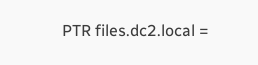PTR files.dc2.local =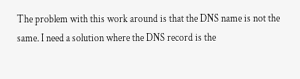The problem with this work around is that the DNS name is not the same. I need a solution where the DNS record is the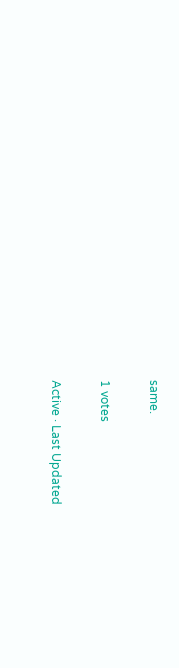same.

1 votes

Active · Last Updated